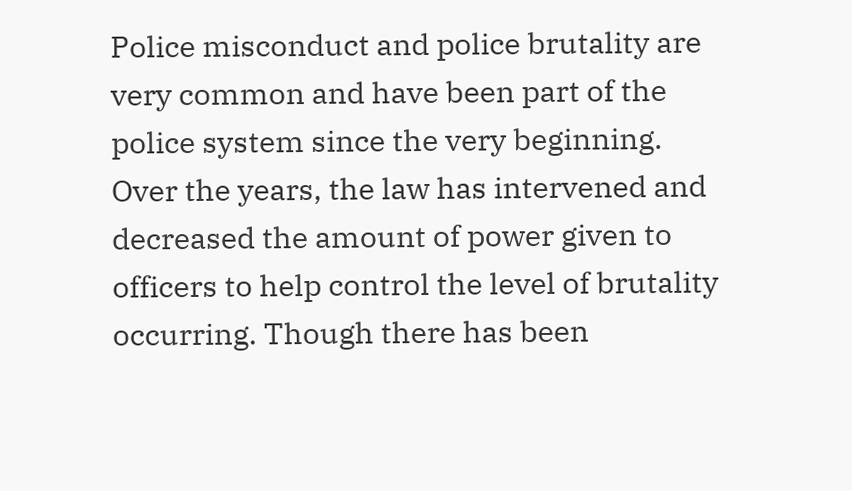Police misconduct and police brutality are very common and have been part of the police system since the very beginning. Over the years, the law has intervened and decreased the amount of power given to officers to help control the level of brutality occurring. Though there has been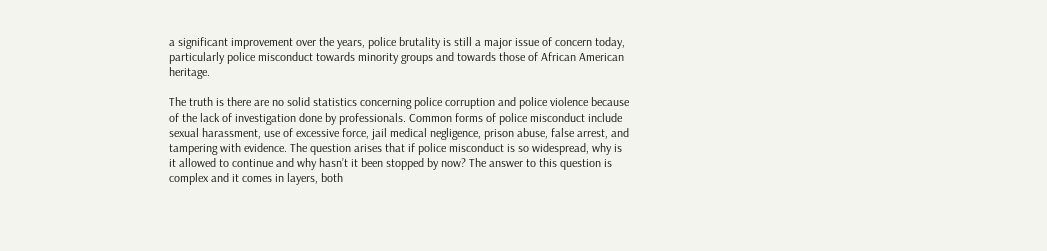a significant improvement over the years, police brutality is still a major issue of concern today, particularly police misconduct towards minority groups and towards those of African American heritage.

The truth is there are no solid statistics concerning police corruption and police violence because of the lack of investigation done by professionals. Common forms of police misconduct include sexual harassment, use of excessive force, jail medical negligence, prison abuse, false arrest, and tampering with evidence. The question arises that if police misconduct is so widespread, why is it allowed to continue and why hasn’t it been stopped by now? The answer to this question is complex and it comes in layers, both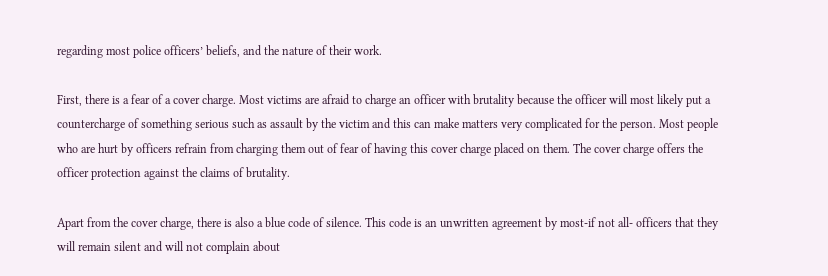regarding most police officers’ beliefs, and the nature of their work.

First, there is a fear of a cover charge. Most victims are afraid to charge an officer with brutality because the officer will most likely put a countercharge of something serious such as assault by the victim and this can make matters very complicated for the person. Most people who are hurt by officers refrain from charging them out of fear of having this cover charge placed on them. The cover charge offers the officer protection against the claims of brutality.

Apart from the cover charge, there is also a blue code of silence. This code is an unwritten agreement by most-if not all- officers that they will remain silent and will not complain about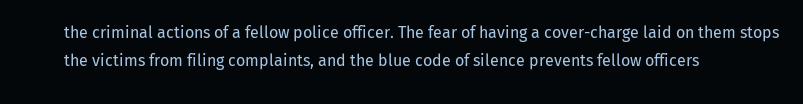the criminal actions of a fellow police officer. The fear of having a cover-charge laid on them stops the victims from filing complaints, and the blue code of silence prevents fellow officers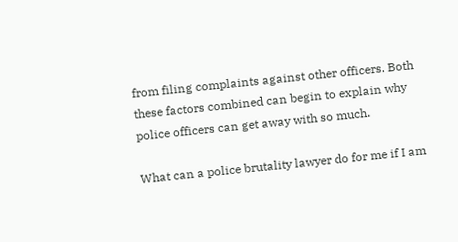from filing complaints against other officers. Both these factors combined can begin to explain why police officers can get away with so much.

What can a police brutality lawyer do for me if I am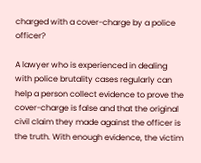charged with a cover-charge by a police officer?

A lawyer who is experienced in dealing with police brutality cases regularly can help a person collect evidence to prove the cover-charge is false and that the original civil claim they made against the officer is the truth. With enough evidence, the victim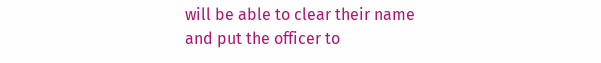will be able to clear their name and put the officer to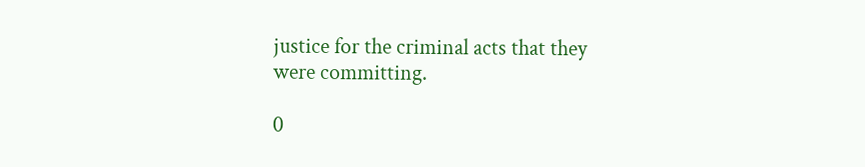justice for the criminal acts that they were committing.

0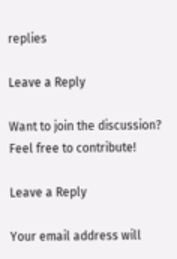replies

Leave a Reply

Want to join the discussion?
Feel free to contribute!

Leave a Reply

Your email address will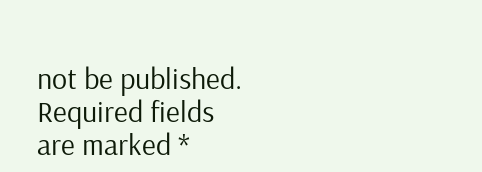not be published. Required fields are marked *